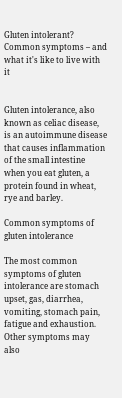Gluten intolerant? Common symptoms – and what it's like to live with it


Gluten intolerance, also known as celiac disease, is an autoimmune disease that causes inflammation of the small intestine when you eat gluten, a protein found in wheat, rye and barley.

Common symptoms of gluten intolerance

The most common symptoms of gluten intolerance are stomach upset, gas, diarrhea, vomiting, stomach pain, fatigue and exhaustion. Other symptoms may also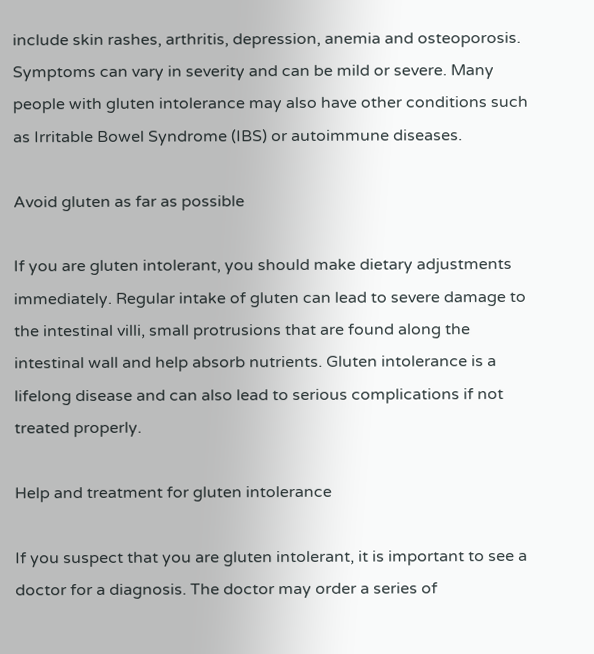include skin rashes, arthritis, depression, anemia and osteoporosis. Symptoms can vary in severity and can be mild or severe. Many people with gluten intolerance may also have other conditions such as Irritable Bowel Syndrome (IBS) or autoimmune diseases.

Avoid gluten as far as possible

If you are gluten intolerant, you should make dietary adjustments immediately. Regular intake of gluten can lead to severe damage to the intestinal villi, small protrusions that are found along the intestinal wall and help absorb nutrients. Gluten intolerance is a lifelong disease and can also lead to serious complications if not treated properly.

Help and treatment for gluten intolerance

If you suspect that you are gluten intolerant, it is important to see a doctor for a diagnosis. The doctor may order a series of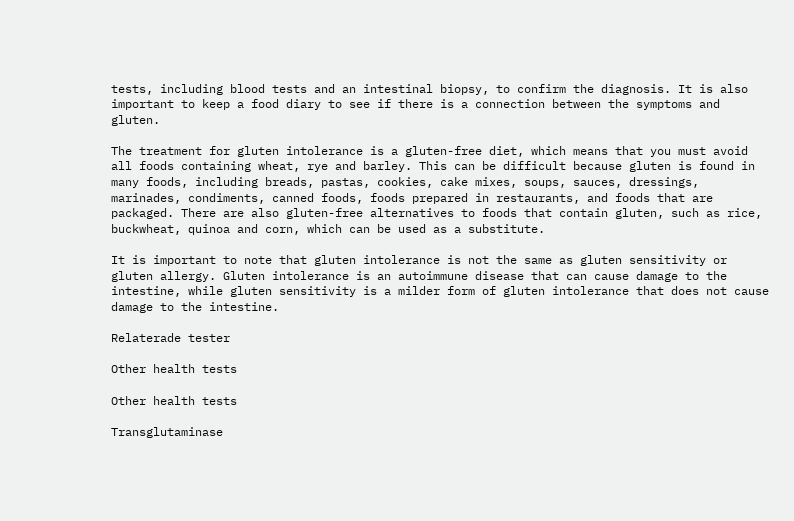tests, including blood tests and an intestinal biopsy, to confirm the diagnosis. It is also important to keep a food diary to see if there is a connection between the symptoms and gluten.

The treatment for gluten intolerance is a gluten-free diet, which means that you must avoid all foods containing wheat, rye and barley. This can be difficult because gluten is found in many foods, including breads, pastas, cookies, cake mixes, soups, sauces, dressings, marinades, condiments, canned foods, foods prepared in restaurants, and foods that are packaged. There are also gluten-free alternatives to foods that contain gluten, such as rice, buckwheat, quinoa and corn, which can be used as a substitute.

It is important to note that gluten intolerance is not the same as gluten sensitivity or gluten allergy. Gluten intolerance is an autoimmune disease that can cause damage to the intestine, while gluten sensitivity is a milder form of gluten intolerance that does not cause damage to the intestine.

Relaterade tester

Other health tests

Other health tests

Transglutaminase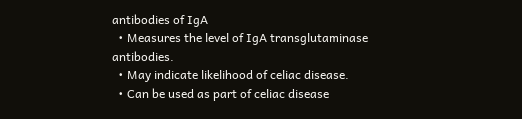antibodies of IgA
  • Measures the level of IgA transglutaminase antibodies.
  • May indicate likelihood of celiac disease.
  • Can be used as part of celiac disease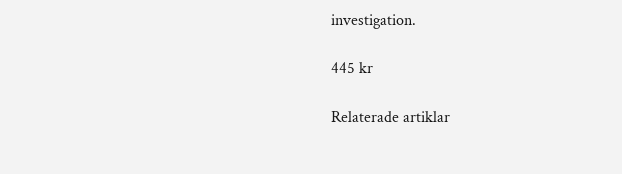investigation.

445 kr

Relaterade artiklar